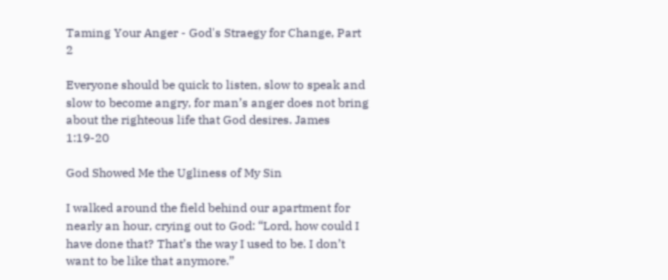Taming Your Anger - God's Straegy for Change, Part 2

Everyone should be quick to listen, slow to speak and slow to become angry, for man’s anger does not bring about the righteous life that God desires. James 1:19-20

God Showed Me the Ugliness of My Sin

I walked around the field behind our apartment for nearly an hour, crying out to God: “Lord, how could I have done that? That’s the way I used to be. I don’t want to be like that anymore.”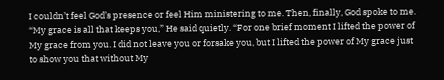I couldn’t feel God’s presence or feel Him ministering to me. Then, finally, God spoke to me. “My grace is all that keeps you,” He said quietly. “For one brief moment I lifted the power of My grace from you. I did not leave you or forsake you, but I lifted the power of My grace just to show you that without My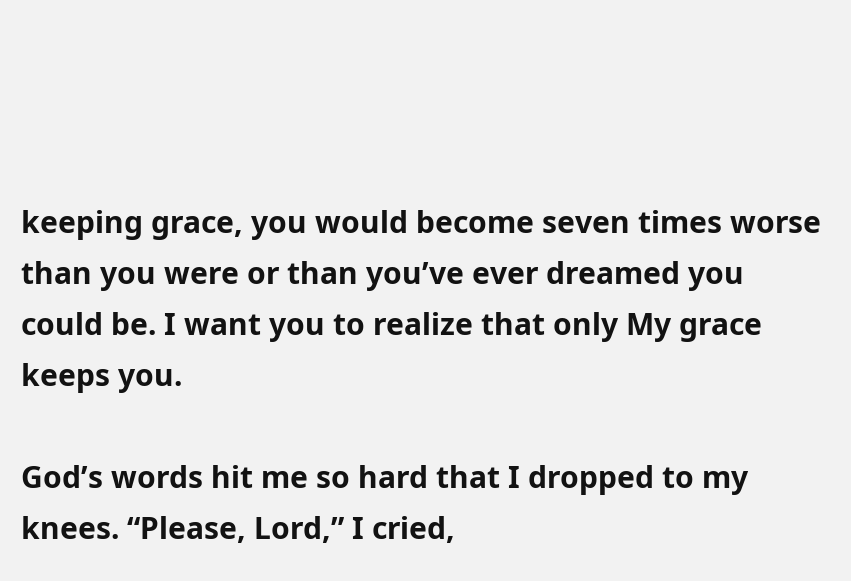keeping grace, you would become seven times worse than you were or than you’ve ever dreamed you could be. I want you to realize that only My grace keeps you.

God’s words hit me so hard that I dropped to my knees. “Please, Lord,” I cried,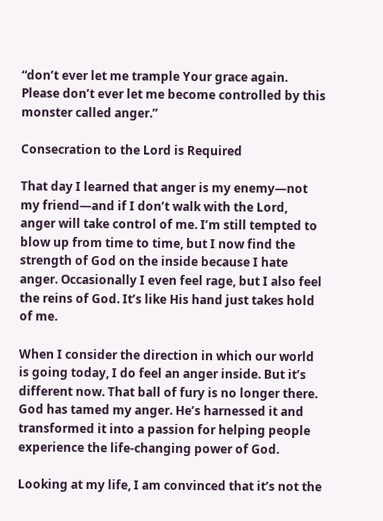“don’t ever let me trample Your grace again. Please don’t ever let me become controlled by this monster called anger.”

Consecration to the Lord is Required

That day I learned that anger is my enemy—not my friend—and if I don’t walk with the Lord, anger will take control of me. I’m still tempted to blow up from time to time, but I now find the strength of God on the inside because I hate anger. Occasionally I even feel rage, but I also feel the reins of God. It’s like His hand just takes hold of me.

When I consider the direction in which our world is going today, I do feel an anger inside. But it’s different now. That ball of fury is no longer there. God has tamed my anger. He’s harnessed it and transformed it into a passion for helping people experience the life-changing power of God.

Looking at my life, I am convinced that it’s not the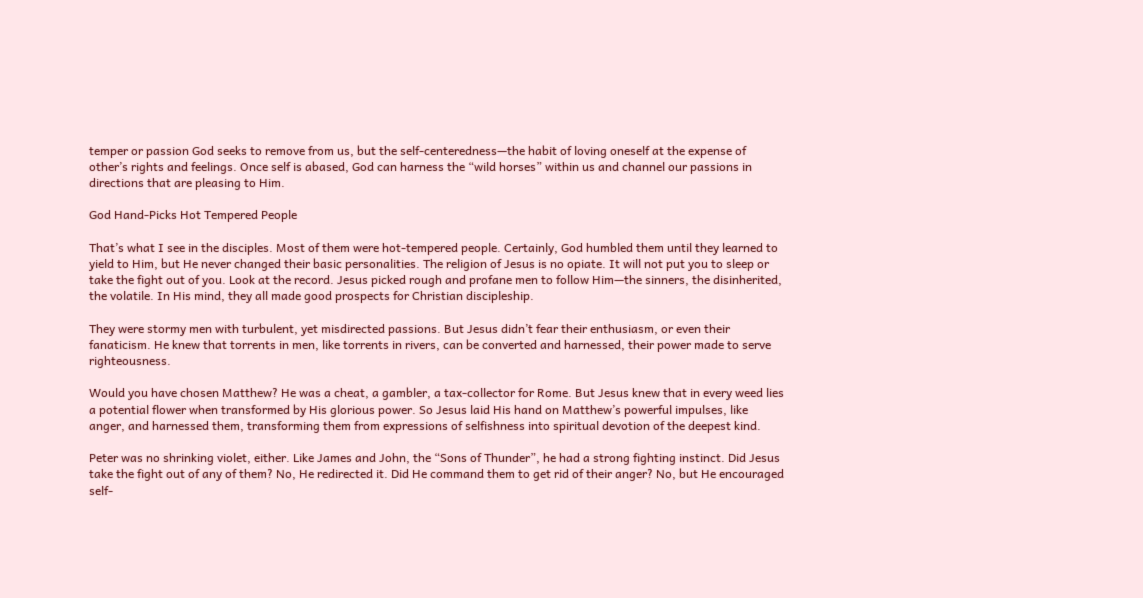temper or passion God seeks to remove from us, but the self-centeredness—the habit of loving oneself at the expense of other’s rights and feelings. Once self is abased, God can harness the “wild horses” within us and channel our passions in directions that are pleasing to Him.

God Hand-Picks Hot Tempered People

That’s what I see in the disciples. Most of them were hot-tempered people. Certainly, God humbled them until they learned to yield to Him, but He never changed their basic personalities. The religion of Jesus is no opiate. It will not put you to sleep or take the fight out of you. Look at the record. Jesus picked rough and profane men to follow Him—the sinners, the disinherited, the volatile. In His mind, they all made good prospects for Christian discipleship.

They were stormy men with turbulent, yet misdirected passions. But Jesus didn’t fear their enthusiasm, or even their fanaticism. He knew that torrents in men, like torrents in rivers, can be converted and harnessed, their power made to serve righteousness.

Would you have chosen Matthew? He was a cheat, a gambler, a tax-collector for Rome. But Jesus knew that in every weed lies a potential flower when transformed by His glorious power. So Jesus laid His hand on Matthew’s powerful impulses, like anger, and harnessed them, transforming them from expressions of selfishness into spiritual devotion of the deepest kind.

Peter was no shrinking violet, either. Like James and John, the “Sons of Thunder”, he had a strong fighting instinct. Did Jesus take the fight out of any of them? No, He redirected it. Did He command them to get rid of their anger? No, but He encouraged self-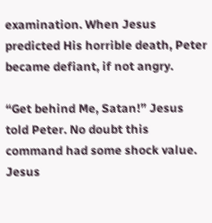examination. When Jesus predicted His horrible death, Peter became defiant, if not angry.

“Get behind Me, Satan!” Jesus told Peter. No doubt this command had some shock value. Jesus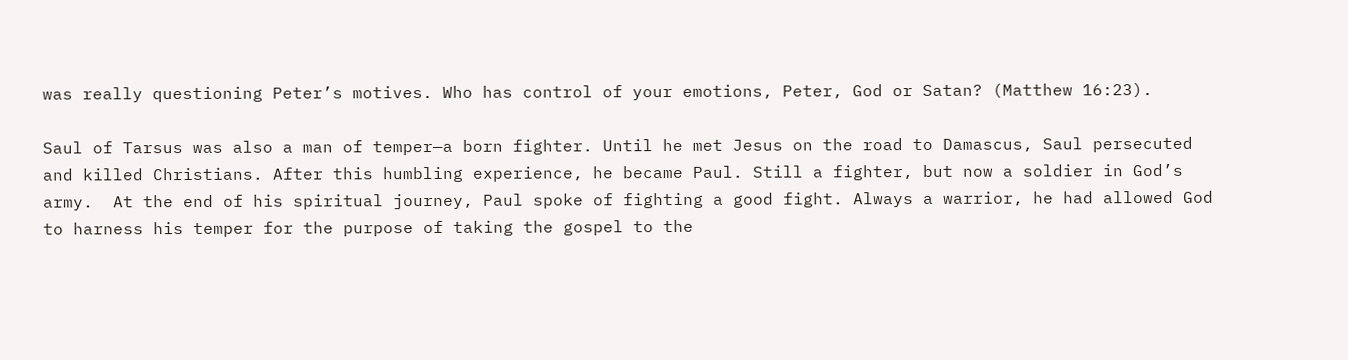was really questioning Peter’s motives. Who has control of your emotions, Peter, God or Satan? (Matthew 16:23).

Saul of Tarsus was also a man of temper—a born fighter. Until he met Jesus on the road to Damascus, Saul persecuted and killed Christians. After this humbling experience, he became Paul. Still a fighter, but now a soldier in God’s army.  At the end of his spiritual journey, Paul spoke of fighting a good fight. Always a warrior, he had allowed God to harness his temper for the purpose of taking the gospel to the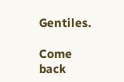Gentiles.

Come back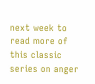next week to read more of this classic series on anger